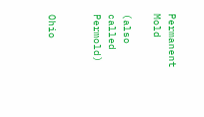Permanent Mold

(also called Permold)


Ohio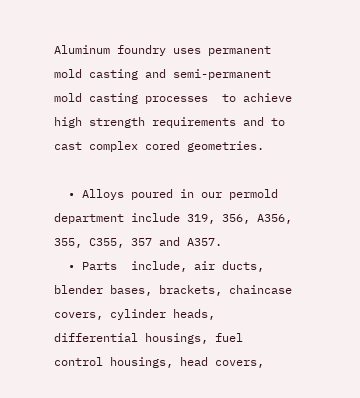Aluminum foundry uses permanent mold casting and semi-permanent mold casting processes  to achieve high strength requirements and to cast complex cored geometries.

  • Alloys poured in our permold department include 319, 356, A356, 355, C355, 357 and A357.
  • Parts  include, air ducts, blender bases, brackets, chaincase covers, cylinder heads, differential housings, fuel control housings, head covers,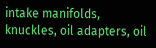intake manifolds, knuckles, oil adapters, oil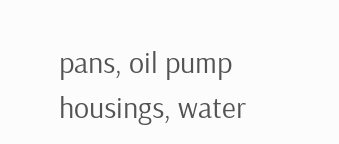pans, oil pump housings, water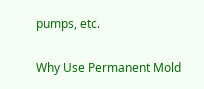pumps, etc.

Why Use Permanent Mold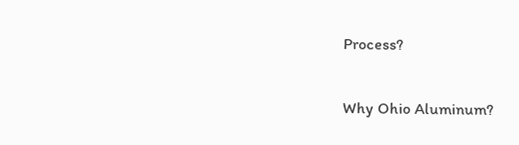Process?

Why Ohio Aluminum?